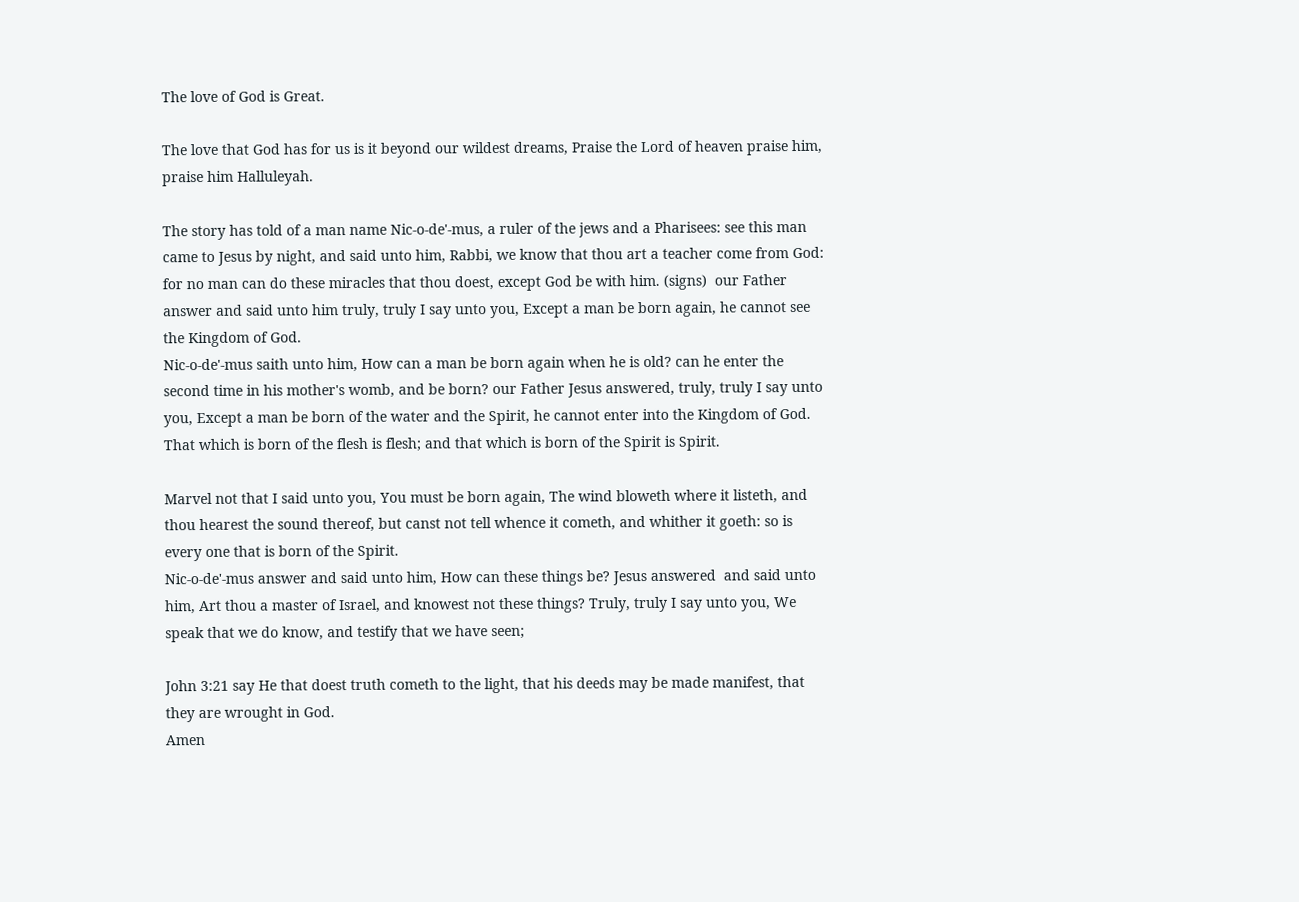The love of God is Great.

The love that God has for us is it beyond our wildest dreams, Praise the Lord of heaven praise him, praise him Halluleyah.

The story has told of a man name Nic-o-de'-mus, a ruler of the jews and a Pharisees: see this man came to Jesus by night, and said unto him, Rabbi, we know that thou art a teacher come from God: for no man can do these miracles that thou doest, except God be with him. (signs)  our Father answer and said unto him truly, truly I say unto you, Except a man be born again, he cannot see the Kingdom of God.
Nic-o-de'-mus saith unto him, How can a man be born again when he is old? can he enter the second time in his mother's womb, and be born? our Father Jesus answered, truly, truly I say unto you, Except a man be born of the water and the Spirit, he cannot enter into the Kingdom of God. That which is born of the flesh is flesh; and that which is born of the Spirit is Spirit.

Marvel not that I said unto you, You must be born again, The wind bloweth where it listeth, and thou hearest the sound thereof, but canst not tell whence it cometh, and whither it goeth: so is every one that is born of the Spirit.
Nic-o-de'-mus answer and said unto him, How can these things be? Jesus answered  and said unto him, Art thou a master of Israel, and knowest not these things? Truly, truly I say unto you, We speak that we do know, and testify that we have seen;

John 3:21 say He that doest truth cometh to the light, that his deeds may be made manifest, that they are wrought in God.
Amen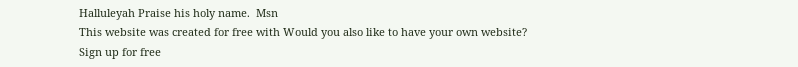Halluleyah Praise his holy name.  Msn
This website was created for free with Would you also like to have your own website?
Sign up for free